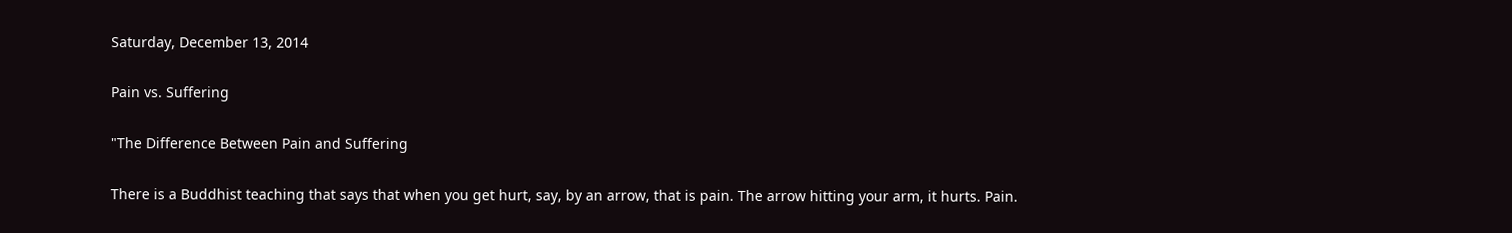Saturday, December 13, 2014

Pain vs. Suffering

"The Difference Between Pain and Suffering

There is a Buddhist teaching that says that when you get hurt, say, by an arrow, that is pain. The arrow hitting your arm, it hurts. Pain.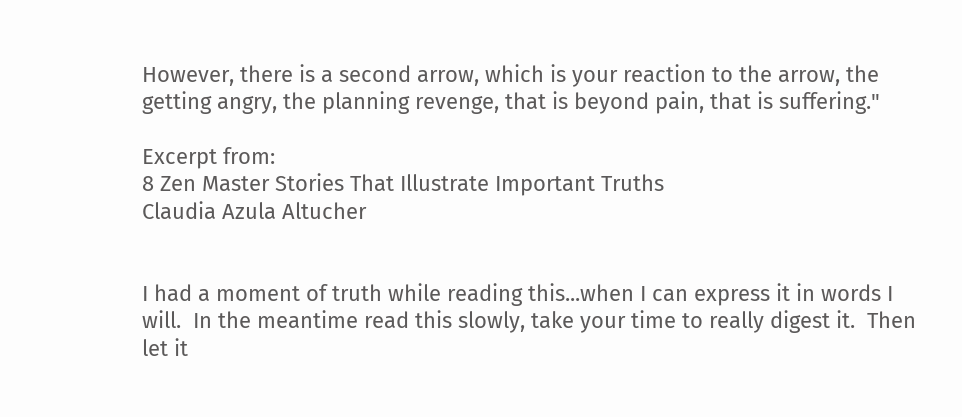However, there is a second arrow, which is your reaction to the arrow, the getting angry, the planning revenge, that is beyond pain, that is suffering."

Excerpt from:
8 Zen Master Stories That Illustrate Important Truths
Claudia Azula Altucher


I had a moment of truth while reading this...when I can express it in words I will.  In the meantime read this slowly, take your time to really digest it.  Then let it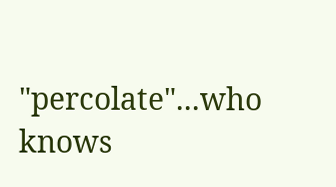"percolate"...who knows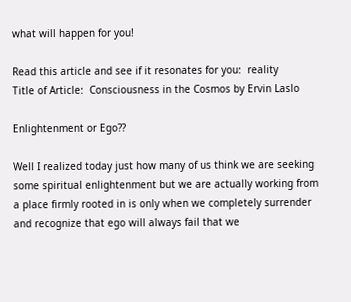what will happen for you!

Read this article and see if it resonates for you:  reality
Title of Article:  Consciousness in the Cosmos by Ervin Laslo

Enlightenment or Ego??

Well I realized today just how many of us think we are seeking some spiritual enlightenment but we are actually working from a place firmly rooted in is only when we completely surrender and recognize that ego will always fail that we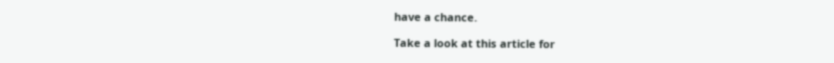have a chance.

Take a look at this article for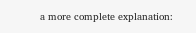a more complete explanation: